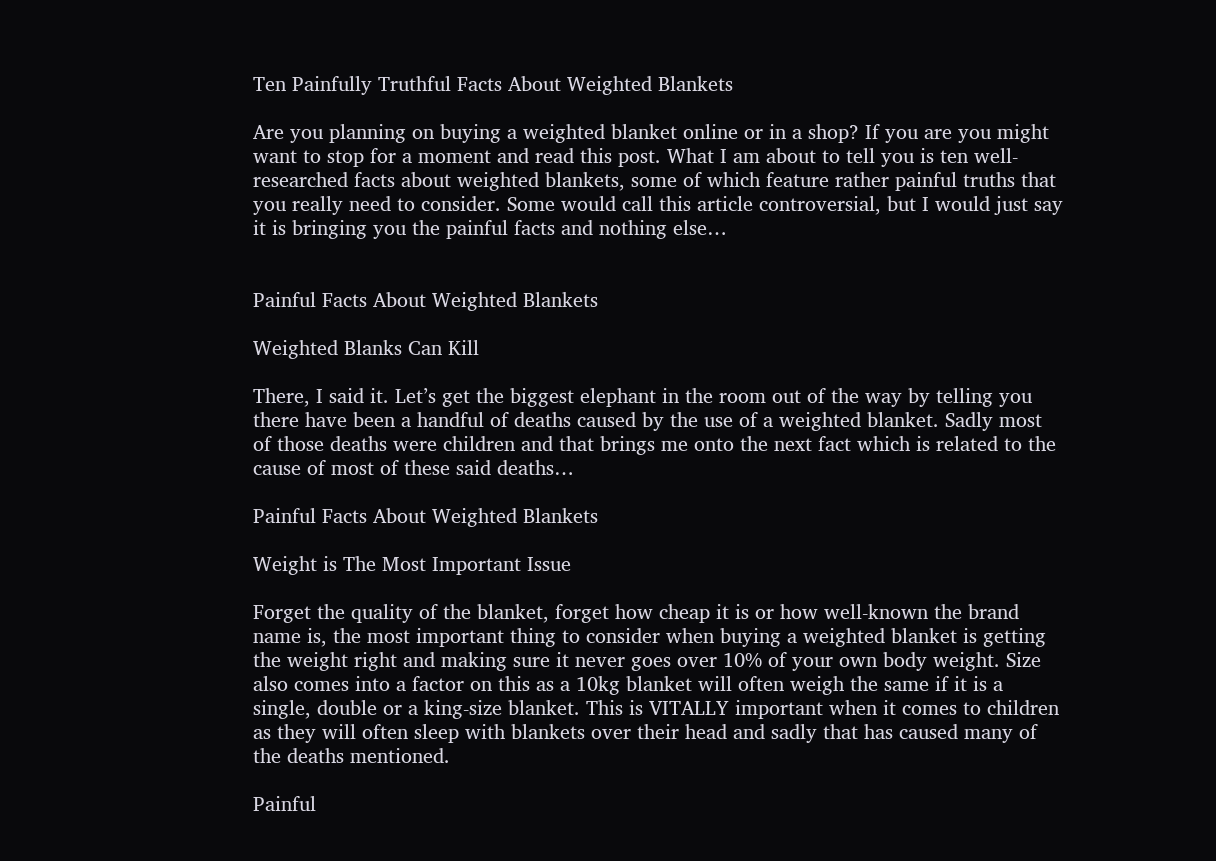Ten Painfully Truthful Facts About Weighted Blankets

Are you planning on buying a weighted blanket online or in a shop? If you are you might want to stop for a moment and read this post. What I am about to tell you is ten well-researched facts about weighted blankets, some of which feature rather painful truths that you really need to consider. Some would call this article controversial, but I would just say it is bringing you the painful facts and nothing else…


Painful Facts About Weighted Blankets

Weighted Blanks Can Kill

There, I said it. Let’s get the biggest elephant in the room out of the way by telling you there have been a handful of deaths caused by the use of a weighted blanket. Sadly most of those deaths were children and that brings me onto the next fact which is related to the cause of most of these said deaths…

Painful Facts About Weighted Blankets

Weight is The Most Important Issue

Forget the quality of the blanket, forget how cheap it is or how well-known the brand name is, the most important thing to consider when buying a weighted blanket is getting the weight right and making sure it never goes over 10% of your own body weight. Size also comes into a factor on this as a 10kg blanket will often weigh the same if it is a single, double or a king-size blanket. This is VITALLY important when it comes to children as they will often sleep with blankets over their head and sadly that has caused many of the deaths mentioned.

Painful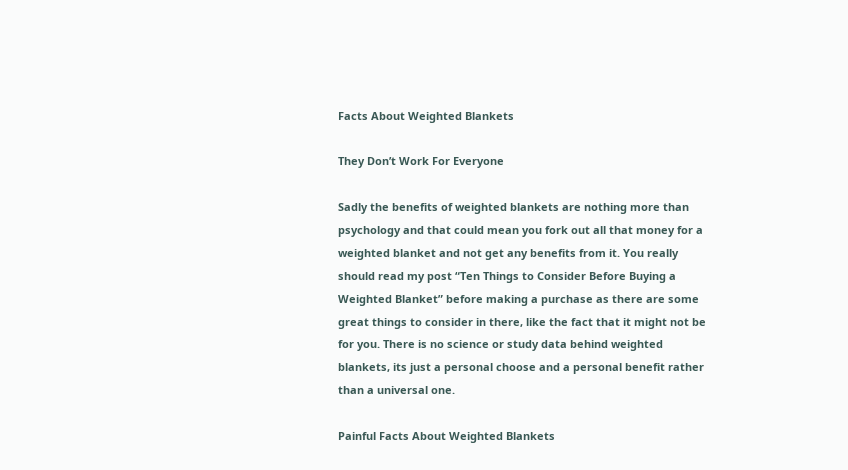Facts About Weighted Blankets

They Don’t Work For Everyone

Sadly the benefits of weighted blankets are nothing more than psychology and that could mean you fork out all that money for a weighted blanket and not get any benefits from it. You really should read my post “Ten Things to Consider Before Buying a Weighted Blanket” before making a purchase as there are some great things to consider in there, like the fact that it might not be for you. There is no science or study data behind weighted blankets, its just a personal choose and a personal benefit rather than a universal one.

Painful Facts About Weighted Blankets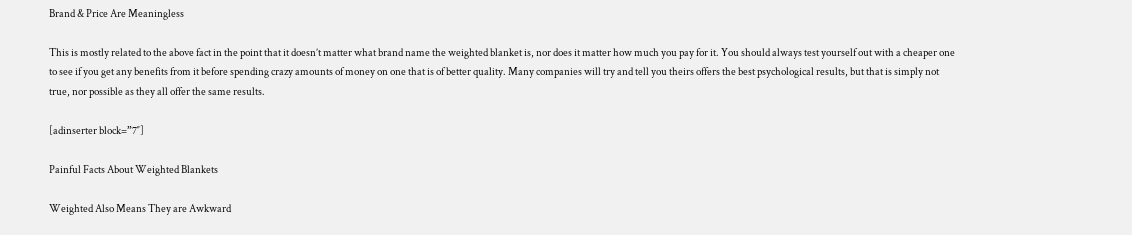Brand & Price Are Meaningless

This is mostly related to the above fact in the point that it doesn’t matter what brand name the weighted blanket is, nor does it matter how much you pay for it. You should always test yourself out with a cheaper one to see if you get any benefits from it before spending crazy amounts of money on one that is of better quality. Many companies will try and tell you theirs offers the best psychological results, but that is simply not true, nor possible as they all offer the same results.

[adinserter block=”7″]

Painful Facts About Weighted Blankets

Weighted Also Means They are Awkward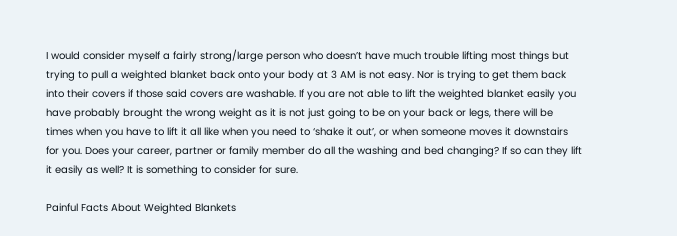I would consider myself a fairly strong/large person who doesn’t have much trouble lifting most things but trying to pull a weighted blanket back onto your body at 3 AM is not easy. Nor is trying to get them back into their covers if those said covers are washable. If you are not able to lift the weighted blanket easily you have probably brought the wrong weight as it is not just going to be on your back or legs, there will be times when you have to lift it all like when you need to ‘shake it out’, or when someone moves it downstairs for you. Does your career, partner or family member do all the washing and bed changing? If so can they lift it easily as well? It is something to consider for sure.

Painful Facts About Weighted Blankets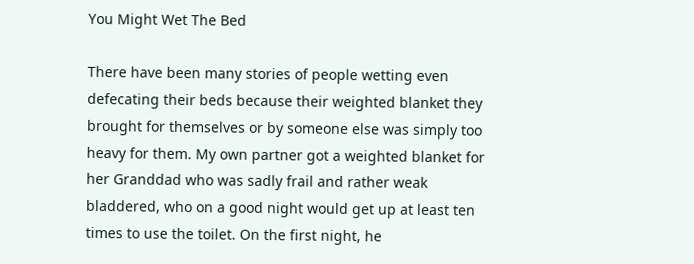You Might Wet The Bed

There have been many stories of people wetting even defecating their beds because their weighted blanket they brought for themselves or by someone else was simply too heavy for them. My own partner got a weighted blanket for her Granddad who was sadly frail and rather weak bladdered, who on a good night would get up at least ten times to use the toilet. On the first night, he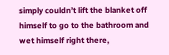simply couldn’t lift the blanket off himself to go to the bathroom and wet himself right there,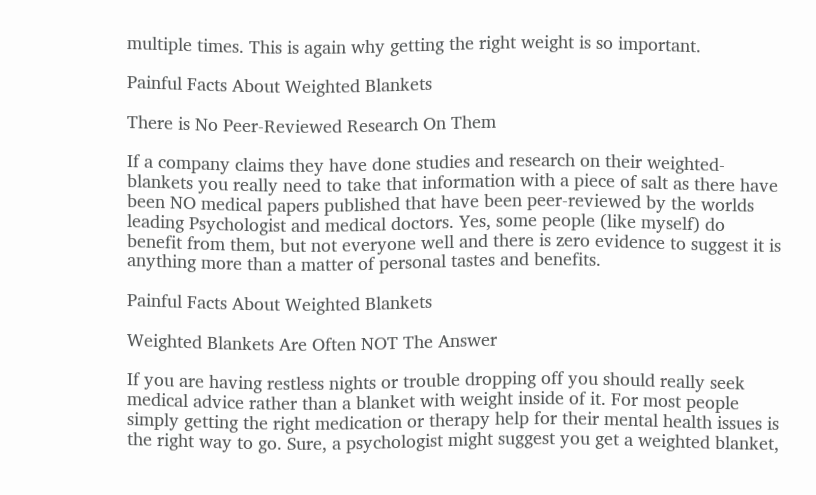multiple times. This is again why getting the right weight is so important.

Painful Facts About Weighted Blankets

There is No Peer-Reviewed Research On Them

If a company claims they have done studies and research on their weighted-blankets you really need to take that information with a piece of salt as there have been NO medical papers published that have been peer-reviewed by the worlds leading Psychologist and medical doctors. Yes, some people (like myself) do benefit from them, but not everyone well and there is zero evidence to suggest it is anything more than a matter of personal tastes and benefits.

Painful Facts About Weighted Blankets

Weighted Blankets Are Often NOT The Answer

If you are having restless nights or trouble dropping off you should really seek medical advice rather than a blanket with weight inside of it. For most people simply getting the right medication or therapy help for their mental health issues is the right way to go. Sure, a psychologist might suggest you get a weighted blanket,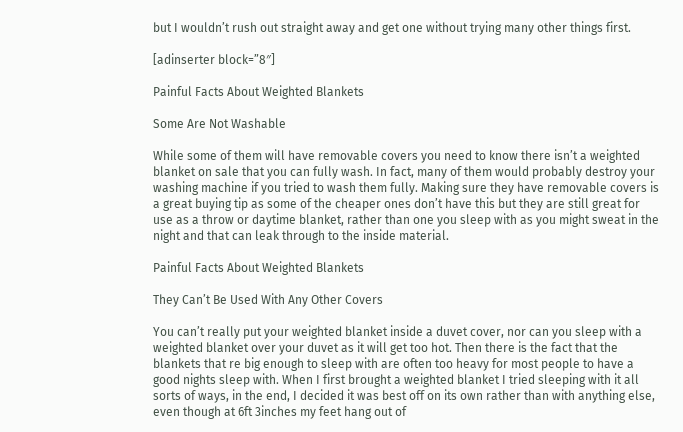but I wouldn’t rush out straight away and get one without trying many other things first.

[adinserter block=”8″]

Painful Facts About Weighted Blankets

Some Are Not Washable

While some of them will have removable covers you need to know there isn’t a weighted blanket on sale that you can fully wash. In fact, many of them would probably destroy your washing machine if you tried to wash them fully. Making sure they have removable covers is a great buying tip as some of the cheaper ones don’t have this but they are still great for use as a throw or daytime blanket, rather than one you sleep with as you might sweat in the night and that can leak through to the inside material.

Painful Facts About Weighted Blankets

They Can’t Be Used With Any Other Covers

You can’t really put your weighted blanket inside a duvet cover, nor can you sleep with a weighted blanket over your duvet as it will get too hot. Then there is the fact that the blankets that re big enough to sleep with are often too heavy for most people to have a good nights sleep with. When I first brought a weighted blanket I tried sleeping with it all sorts of ways, in the end, I decided it was best off on its own rather than with anything else, even though at 6ft 3inches my feet hang out of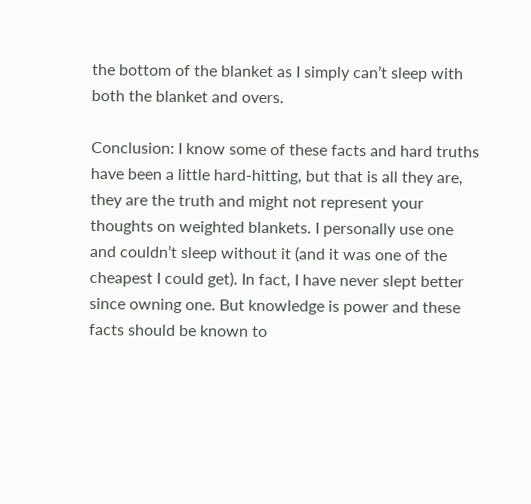the bottom of the blanket as I simply can’t sleep with both the blanket and overs.

Conclusion: I know some of these facts and hard truths have been a little hard-hitting, but that is all they are, they are the truth and might not represent your thoughts on weighted blankets. I personally use one and couldn’t sleep without it (and it was one of the cheapest I could get). In fact, I have never slept better since owning one. But knowledge is power and these facts should be known to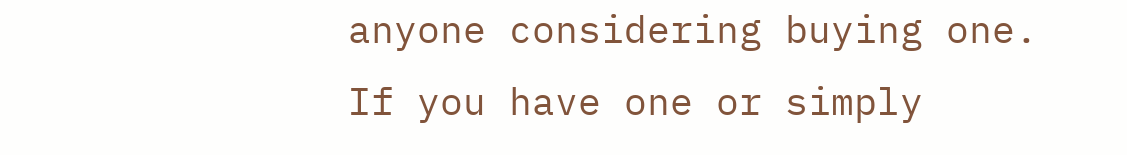anyone considering buying one. If you have one or simply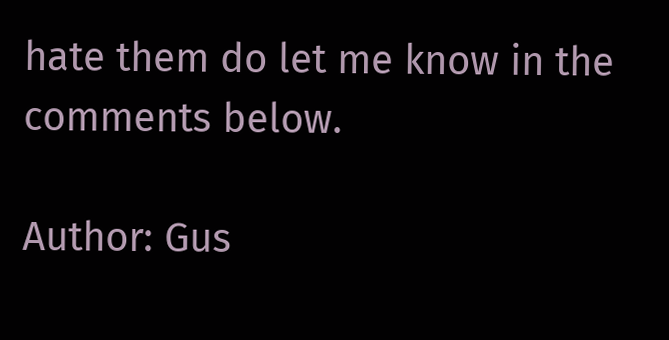hate them do let me know in the comments below.

Author: Gus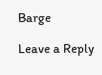Barge

Leave a Reply